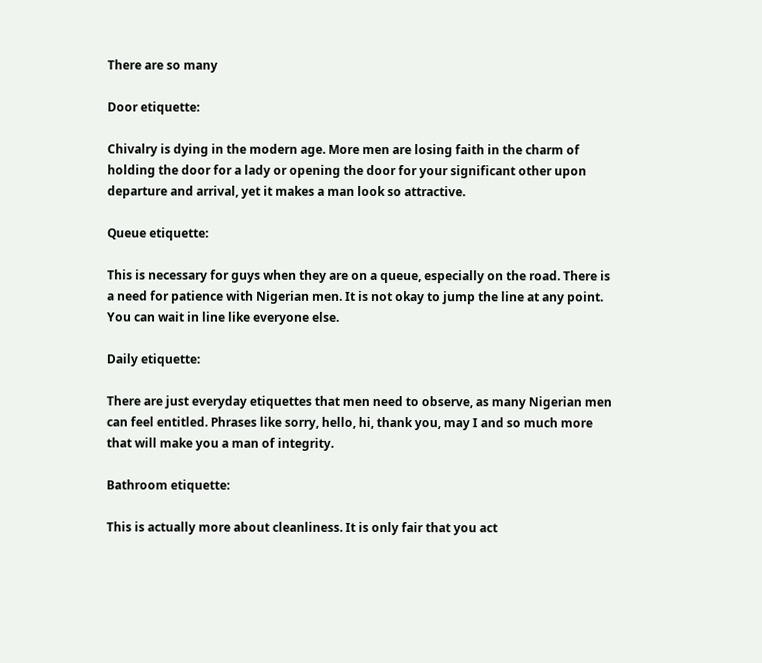There are so many

Door etiquette:

Chivalry is dying in the modern age. More men are losing faith in the charm of holding the door for a lady or opening the door for your significant other upon departure and arrival, yet it makes a man look so attractive.

Queue etiquette:

This is necessary for guys when they are on a queue, especially on the road. There is a need for patience with Nigerian men. It is not okay to jump the line at any point. You can wait in line like everyone else.

Daily etiquette:

There are just everyday etiquettes that men need to observe, as many Nigerian men can feel entitled. Phrases like sorry, hello, hi, thank you, may I and so much more that will make you a man of integrity.

Bathroom etiquette:

This is actually more about cleanliness. It is only fair that you act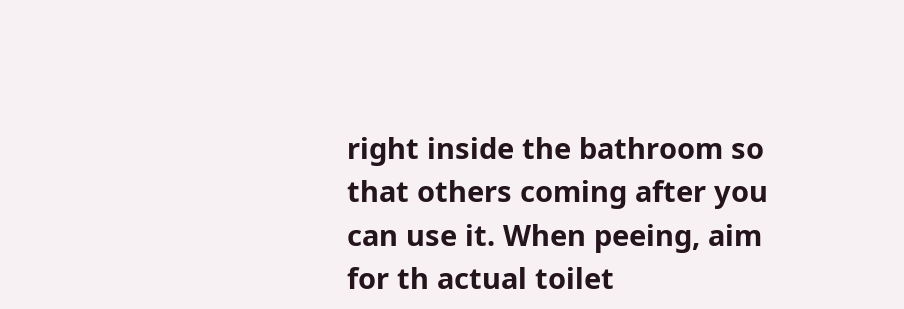right inside the bathroom so that others coming after you can use it. When peeing, aim for th actual toilet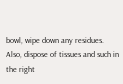bowl, wipe down any residues. Also, dispose of tissues and such in the right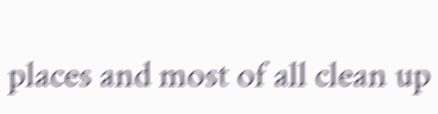places and most of all clean up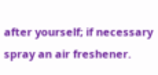after yourself; if necessary spray an air freshener.